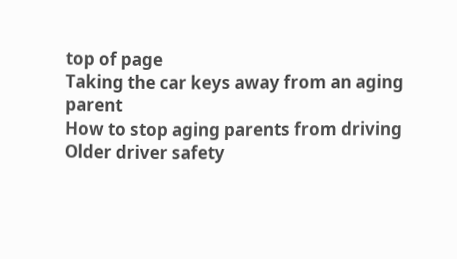top of page
Taking the car keys away from an aging parent
How to stop aging parents from driving
Older driver safety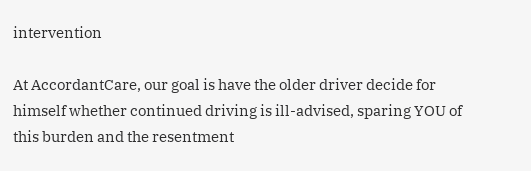intervention

At AccordantCare, our goal is have the older driver decide for himself whether continued driving is ill-advised, sparing YOU of this burden and the resentment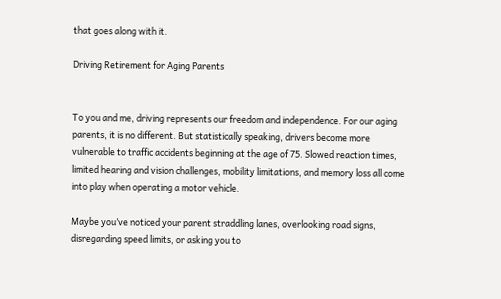that goes along with it.

Driving Retirement for Aging Parents


To you and me, driving represents our freedom and independence. For our aging parents, it is no different. But statistically speaking, drivers become more vulnerable to traffic accidents beginning at the age of 75. Slowed reaction times, limited hearing and vision challenges, mobility limitations, and memory loss all come into play when operating a motor vehicle.

Maybe you’ve noticed your parent straddling lanes, overlooking road signs, disregarding speed limits, or asking you to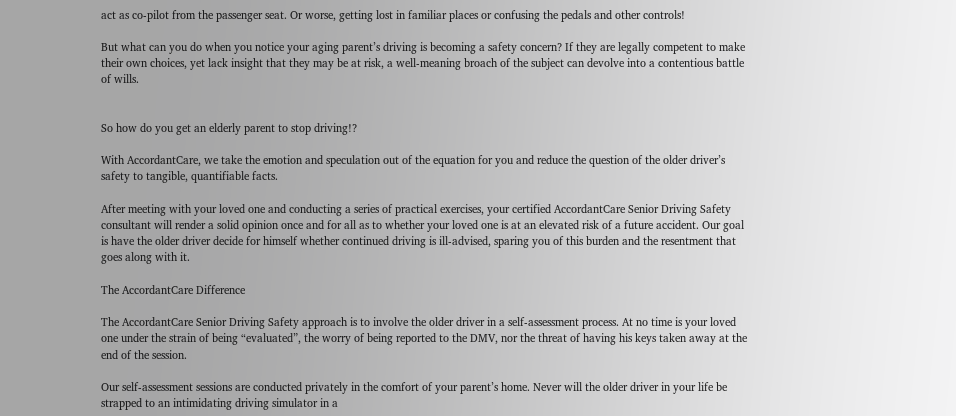act as co-pilot from the passenger seat. Or worse, getting lost in familiar places or confusing the pedals and other controls!

But what can you do when you notice your aging parent’s driving is becoming a safety concern? If they are legally competent to make their own choices, yet lack insight that they may be at risk, a well-meaning broach of the subject can devolve into a contentious battle of wills.


So how do you get an elderly parent to stop driving!?

With AccordantCare, we take the emotion and speculation out of the equation for you and reduce the question of the older driver’s safety to tangible, quantifiable facts.

After meeting with your loved one and conducting a series of practical exercises, your certified AccordantCare Senior Driving Safety consultant will render a solid opinion once and for all as to whether your loved one is at an elevated risk of a future accident. Our goal is have the older driver decide for himself whether continued driving is ill-advised, sparing you of this burden and the resentment that goes along with it.

The AccordantCare Difference

The AccordantCare Senior Driving Safety approach is to involve the older driver in a self-assessment process. At no time is your loved one under the strain of being “evaluated”, the worry of being reported to the DMV, nor the threat of having his keys taken away at the end of the session.

Our self-assessment sessions are conducted privately in the comfort of your parent’s home. Never will the older driver in your life be strapped to an intimidating driving simulator in a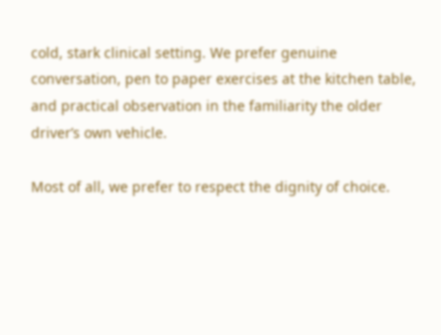cold, stark clinical setting. We prefer genuine conversation, pen to paper exercises at the kitchen table, and practical observation in the familiarity the older driver’s own vehicle.

Most of all, we prefer to respect the dignity of choice.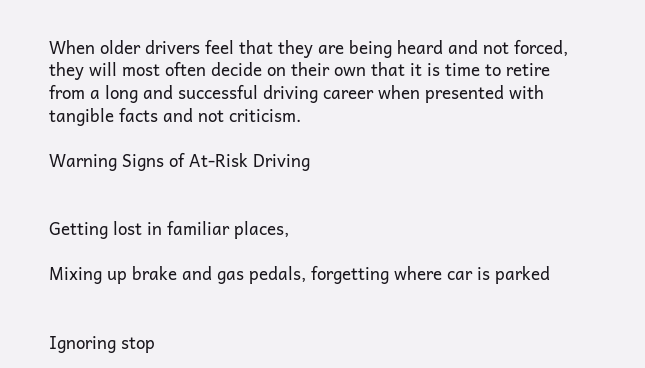When older drivers feel that they are being heard and not forced, they will most often decide on their own that it is time to retire from a long and successful driving career when presented with tangible facts and not criticism.

Warning Signs of At-Risk Driving


Getting lost in familiar places,

Mixing up brake and gas pedals, forgetting where car is parked


Ignoring stop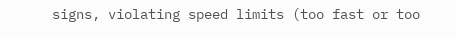signs, violating speed limits (too fast or too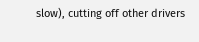slow), cutting off other drivers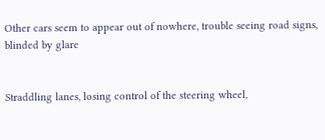Other cars seem to appear out of nowhere, trouble seeing road signs, blinded by glare


Straddling lanes, losing control of the steering wheel,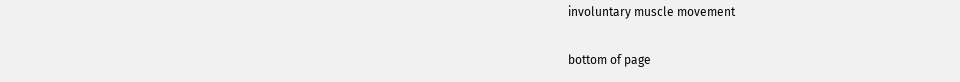involuntary muscle movement

bottom of page